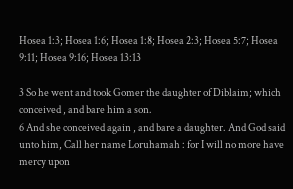Hosea 1:3; Hosea 1:6; Hosea 1:8; Hosea 2:3; Hosea 5:7; Hosea 9:11; Hosea 9:16; Hosea 13:13

3 So he went and took Gomer the daughter of Diblaim; which conceived , and bare him a son.
6 And she conceived again , and bare a daughter. And God said unto him, Call her name Loruhamah : for I will no more have mercy upon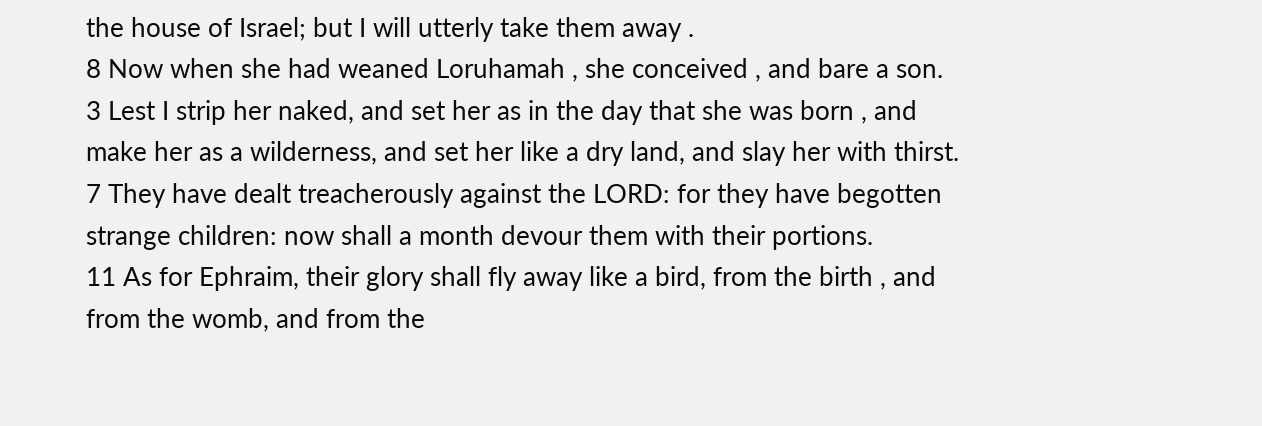the house of Israel; but I will utterly take them away .
8 Now when she had weaned Loruhamah , she conceived , and bare a son.
3 Lest I strip her naked, and set her as in the day that she was born , and make her as a wilderness, and set her like a dry land, and slay her with thirst.
7 They have dealt treacherously against the LORD: for they have begotten strange children: now shall a month devour them with their portions.
11 As for Ephraim, their glory shall fly away like a bird, from the birth , and from the womb, and from the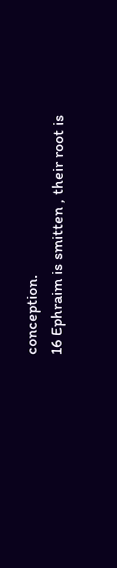conception.
16 Ephraim is smitten , their root is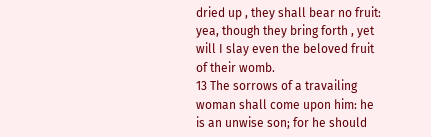dried up , they shall bear no fruit: yea, though they bring forth , yet will I slay even the beloved fruit of their womb.
13 The sorrows of a travailing woman shall come upon him: he is an unwise son; for he should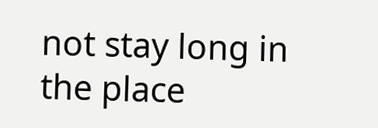not stay long in the place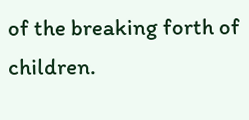of the breaking forth of children.